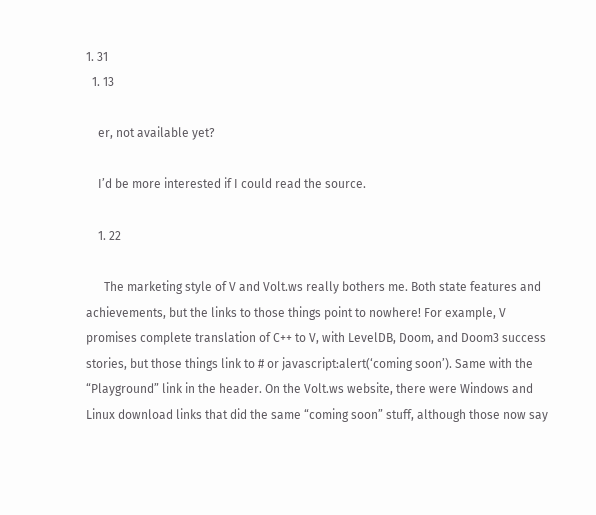1. 31
  1. 13

    er, not available yet?

    I’d be more interested if I could read the source.

    1. 22

      The marketing style of V and Volt.ws really bothers me. Both state features and achievements, but the links to those things point to nowhere! For example, V promises complete translation of C++ to V, with LevelDB, Doom, and Doom3 success stories, but those things link to # or javascript:alert(‘coming soon’). Same with the “Playground” link in the header. On the Volt.ws website, there were Windows and Linux download links that did the same “coming soon” stuff, although those now say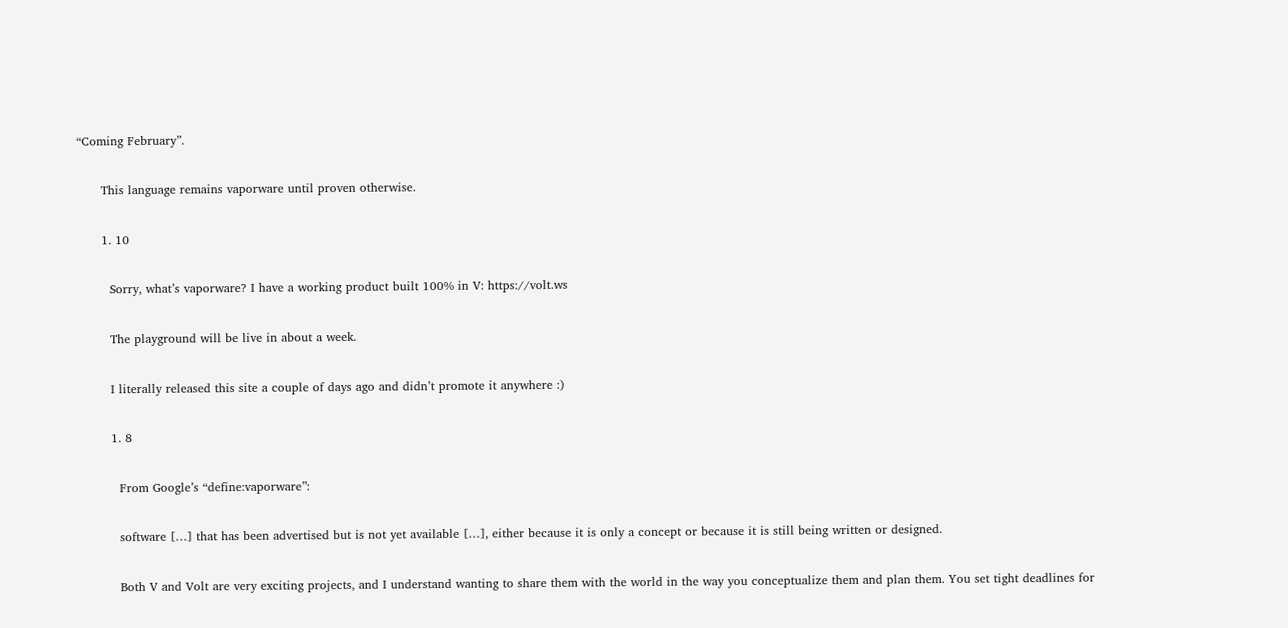“Coming February”.

      This language remains vaporware until proven otherwise.

      1. 10

        Sorry, what’s vaporware? I have a working product built 100% in V: https://volt.ws

        The playground will be live in about a week.

        I literally released this site a couple of days ago and didn’t promote it anywhere :)

        1. 8

          From Google’s “define:vaporware”:

          software […] that has been advertised but is not yet available […], either because it is only a concept or because it is still being written or designed.

          Both V and Volt are very exciting projects, and I understand wanting to share them with the world in the way you conceptualize them and plan them. You set tight deadlines for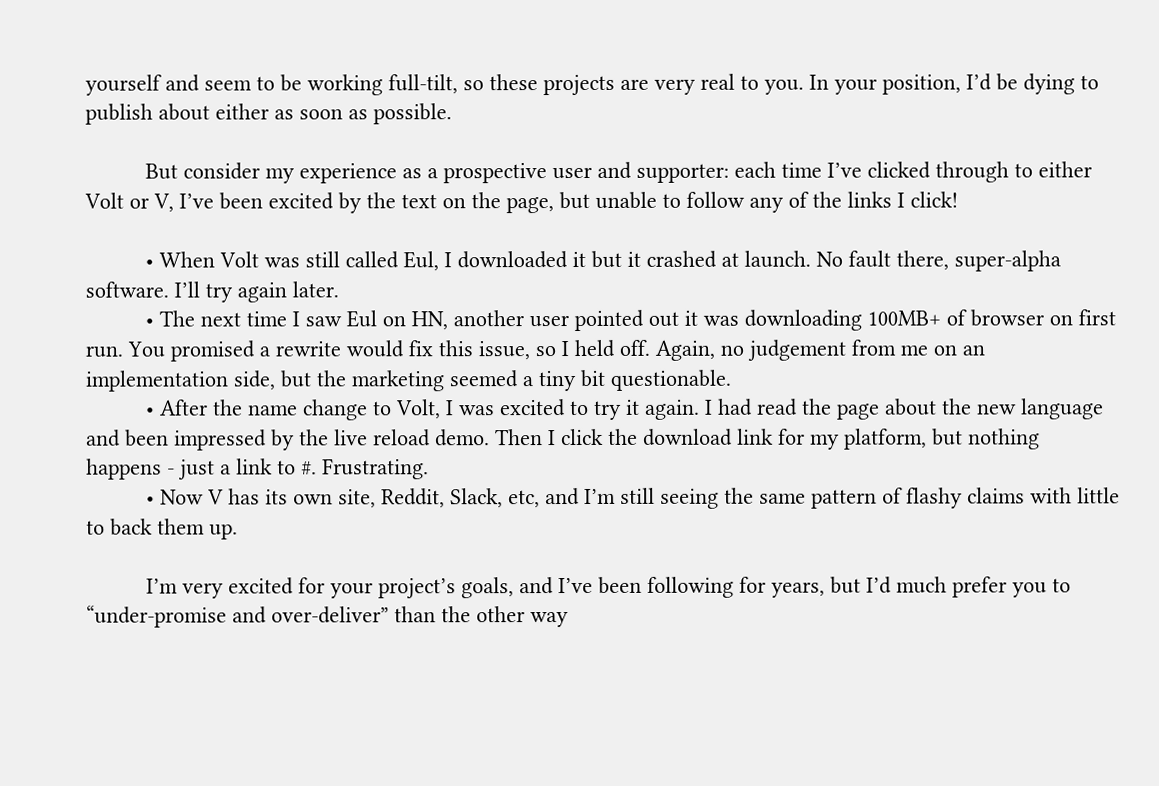yourself and seem to be working full-tilt, so these projects are very real to you. In your position, I’d be dying to publish about either as soon as possible.

          But consider my experience as a prospective user and supporter: each time I’ve clicked through to either Volt or V, I’ve been excited by the text on the page, but unable to follow any of the links I click!

          • When Volt was still called Eul, I downloaded it but it crashed at launch. No fault there, super-alpha software. I’ll try again later.
          • The next time I saw Eul on HN, another user pointed out it was downloading 100MB+ of browser on first run. You promised a rewrite would fix this issue, so I held off. Again, no judgement from me on an implementation side, but the marketing seemed a tiny bit questionable.
          • After the name change to Volt, I was excited to try it again. I had read the page about the new language and been impressed by the live reload demo. Then I click the download link for my platform, but nothing happens - just a link to #. Frustrating.
          • Now V has its own site, Reddit, Slack, etc, and I’m still seeing the same pattern of flashy claims with little to back them up.

          I’m very excited for your project’s goals, and I’ve been following for years, but I’d much prefer you to “under-promise and over-deliver” than the other way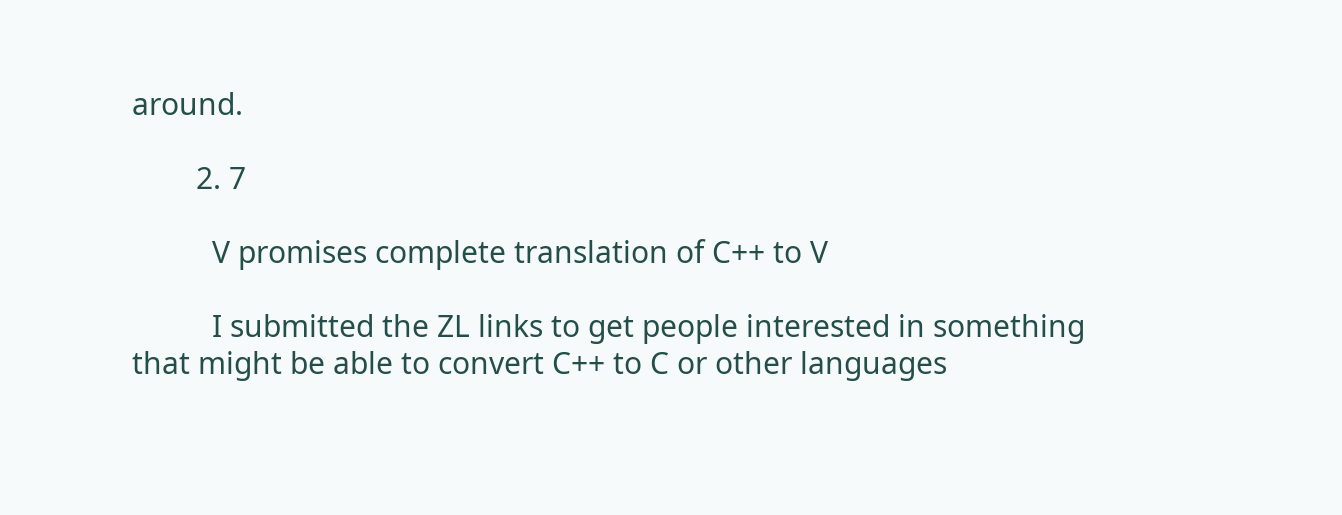around.

        2. 7

          V promises complete translation of C++ to V

          I submitted the ZL links to get people interested in something that might be able to convert C++ to C or other languages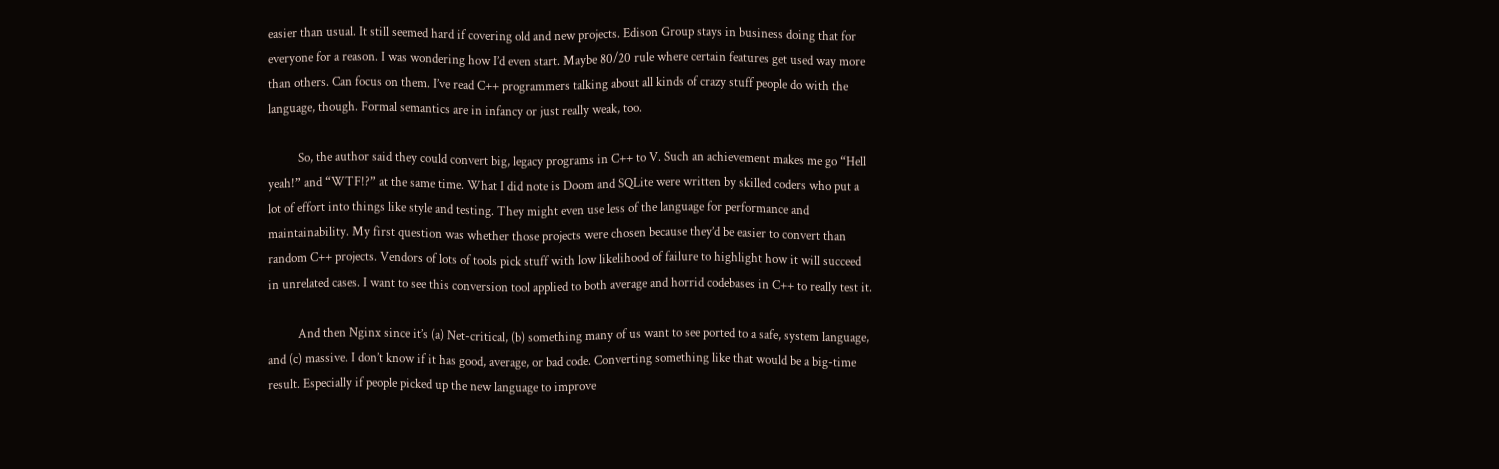easier than usual. It still seemed hard if covering old and new projects. Edison Group stays in business doing that for everyone for a reason. I was wondering how I’d even start. Maybe 80/20 rule where certain features get used way more than others. Can focus on them. I’ve read C++ programmers talking about all kinds of crazy stuff people do with the language, though. Formal semantics are in infancy or just really weak, too.

          So, the author said they could convert big, legacy programs in C++ to V. Such an achievement makes me go “Hell yeah!” and “WTF!?” at the same time. What I did note is Doom and SQLite were written by skilled coders who put a lot of effort into things like style and testing. They might even use less of the language for performance and maintainability. My first question was whether those projects were chosen because they’d be easier to convert than random C++ projects. Vendors of lots of tools pick stuff with low likelihood of failure to highlight how it will succeed in unrelated cases. I want to see this conversion tool applied to both average and horrid codebases in C++ to really test it.

          And then Nginx since it’s (a) Net-critical, (b) something many of us want to see ported to a safe, system language, and (c) massive. I don’t know if it has good, average, or bad code. Converting something like that would be a big-time result. Especially if people picked up the new language to improve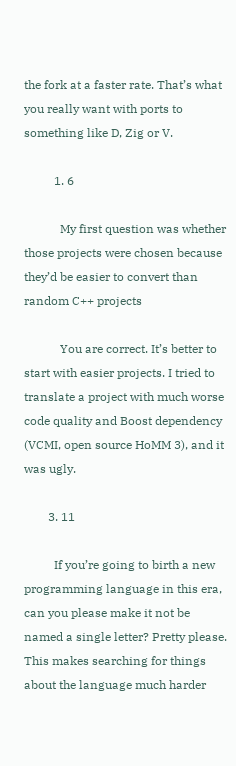the fork at a faster rate. That’s what you really want with ports to something like D, Zig or V.

          1. 6

            My first question was whether those projects were chosen because they’d be easier to convert than random C++ projects

            You are correct. It’s better to start with easier projects. I tried to translate a project with much worse code quality and Boost dependency (VCMI, open source HoMM 3), and it was ugly.

        3. 11

          If you’re going to birth a new programming language in this era, can you please make it not be named a single letter? Pretty please. This makes searching for things about the language much harder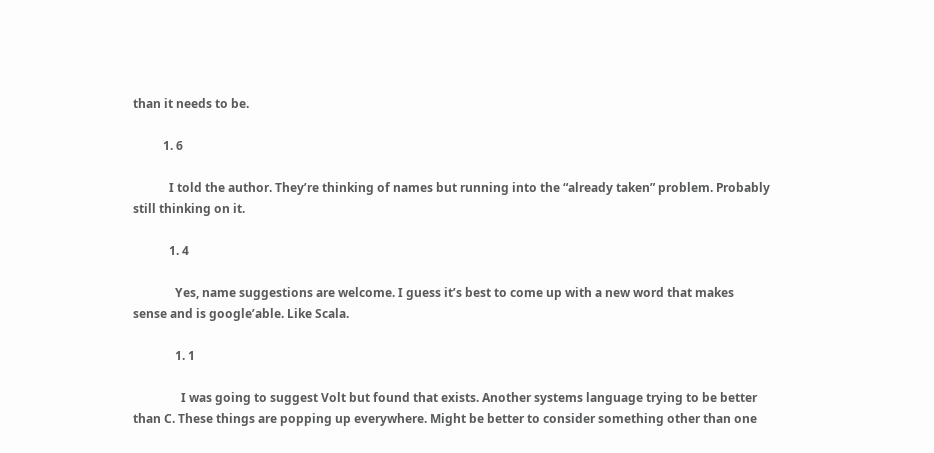than it needs to be.

          1. 6

            I told the author. They’re thinking of names but running into the “already taken” problem. Probably still thinking on it.

            1. 4

              Yes, name suggestions are welcome. I guess it’s best to come up with a new word that makes sense and is google’able. Like Scala.

              1. 1

                I was going to suggest Volt but found that exists. Another systems language trying to be better than C. These things are popping up everywhere. Might be better to consider something other than one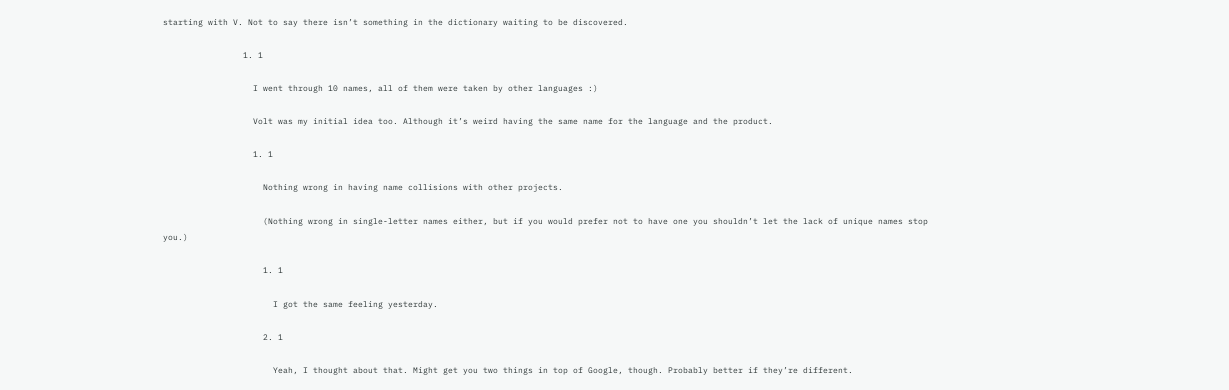starting with V. Not to say there isn’t something in the dictionary waiting to be discovered.

                1. 1

                  I went through 10 names, all of them were taken by other languages :)

                  Volt was my initial idea too. Although it’s weird having the same name for the language and the product.

                  1. 1

                    Nothing wrong in having name collisions with other projects.

                    (Nothing wrong in single-letter names either, but if you would prefer not to have one you shouldn’t let the lack of unique names stop you.)

                    1. 1

                      I got the same feeling yesterday.

                    2. 1

                      Yeah, I thought about that. Might get you two things in top of Google, though. Probably better if they’re different.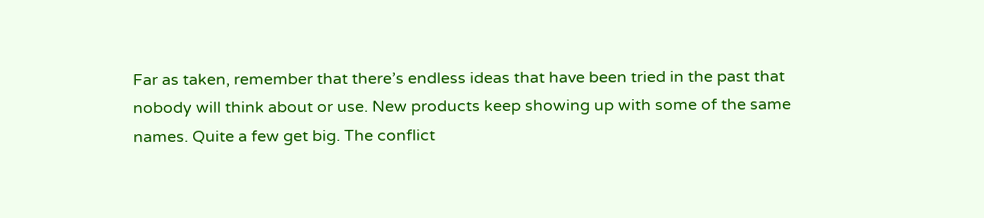Far as taken, remember that there’s endless ideas that have been tried in the past that nobody will think about or use. New products keep showing up with some of the same names. Quite a few get big. The conflict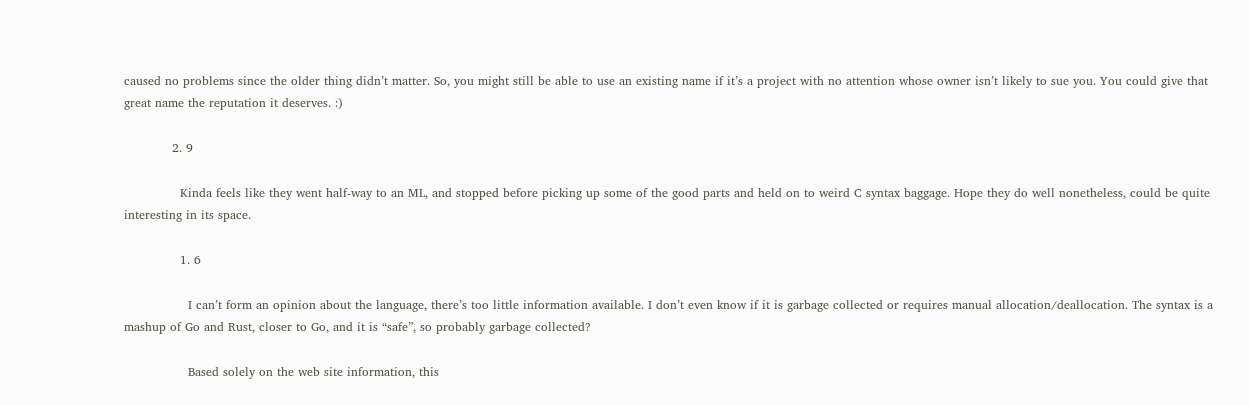caused no problems since the older thing didn’t matter. So, you might still be able to use an existing name if it’s a project with no attention whose owner isn’t likely to sue you. You could give that great name the reputation it deserves. :)

            2. 9

              Kinda feels like they went half-way to an ML, and stopped before picking up some of the good parts and held on to weird C syntax baggage. Hope they do well nonetheless, could be quite interesting in its space.

              1. 6

                I can’t form an opinion about the language, there’s too little information available. I don’t even know if it is garbage collected or requires manual allocation/deallocation. The syntax is a mashup of Go and Rust, closer to Go, and it is “safe”, so probably garbage collected?

                Based solely on the web site information, this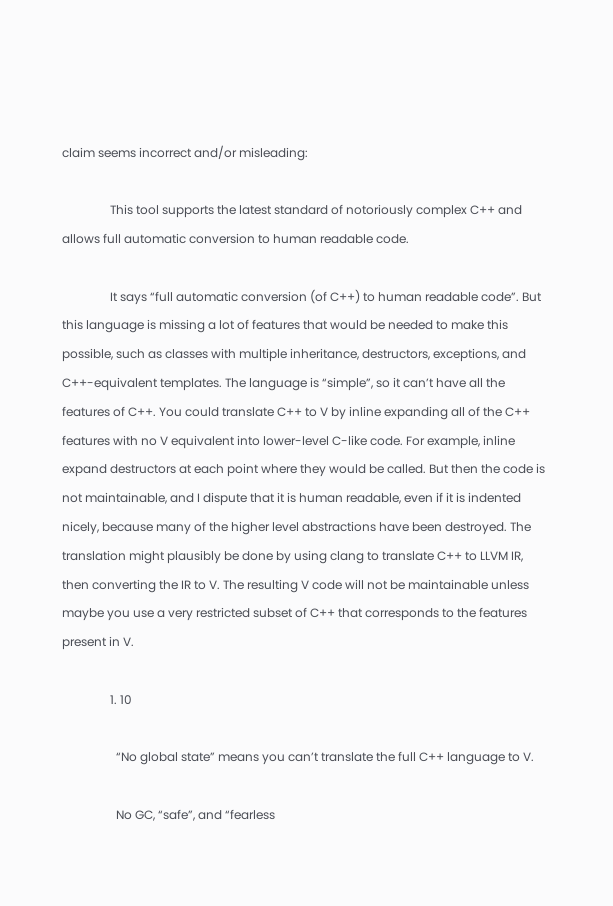claim seems incorrect and/or misleading:

                This tool supports the latest standard of notoriously complex C++ and allows full automatic conversion to human readable code.

                It says “full automatic conversion (of C++) to human readable code”. But this language is missing a lot of features that would be needed to make this possible, such as classes with multiple inheritance, destructors, exceptions, and C++-equivalent templates. The language is “simple”, so it can’t have all the features of C++. You could translate C++ to V by inline expanding all of the C++ features with no V equivalent into lower-level C-like code. For example, inline expand destructors at each point where they would be called. But then the code is not maintainable, and I dispute that it is human readable, even if it is indented nicely, because many of the higher level abstractions have been destroyed. The translation might plausibly be done by using clang to translate C++ to LLVM IR, then converting the IR to V. The resulting V code will not be maintainable unless maybe you use a very restricted subset of C++ that corresponds to the features present in V.

                1. 10

                  “No global state” means you can’t translate the full C++ language to V.

                  No GC, “safe”, and “fearless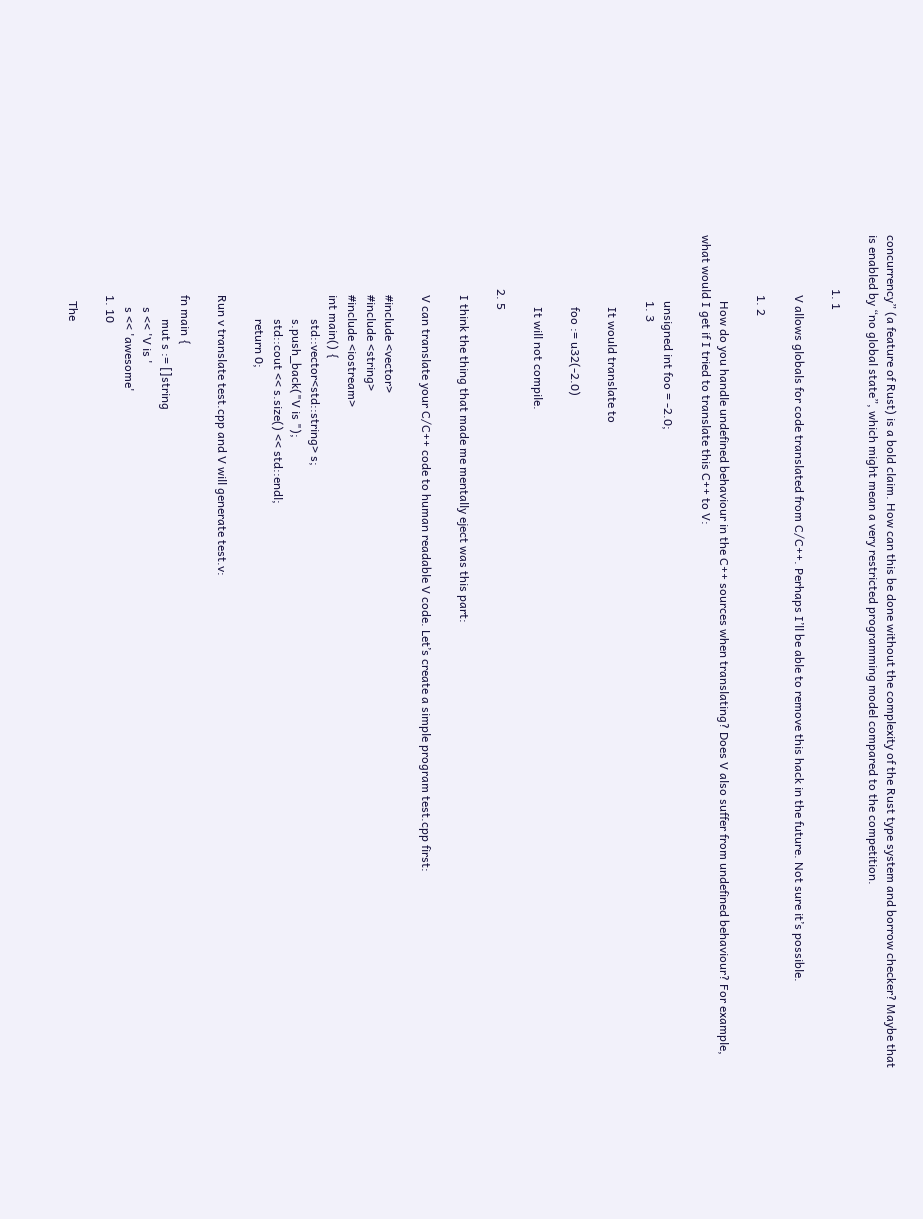concurrency” (a feature of Rust) is a bold claim. How can this be done without the complexity of the Rust type system and borrow checker? Maybe that is enabled by “no global state”, which might mean a very restricted programming model compared to the competition.

                  1. 1

                    V allows globals for code translated from C/C++. Perhaps I’ll be able to remove this hack in the future. Not sure it’s possible.

                    1. 2

                      How do you handle undefined behaviour in the C++ sources when translating? Does V also suffer from undefined behaviour? For example, what would I get if I tried to translate this C++ to V:

                      unsigned int foo = -2.0;
                      1. 3

                        It would translate to

                        foo := u32(-2.0)

                        It will not compile.

                  2. 5

                    I think the thing that made me mentally eject was this part:

                    V can translate your C/C++ code to human readable V code. Let’s create a simple program test.cpp first:

                    #include <vector>
                    #include <string>
                    #include <iostream>
                    int main() {
                            std::vector<std::string> s;
                            s.push_back("V is ");
                            std::cout << s.size() << std::endl;
                            return 0;

                    Run v translate test.cpp and V will generate test.v:

                    fn main {
                            mut s := []string
                        s << 'V is '
                        s << 'awesome'
                    1. 10

                      The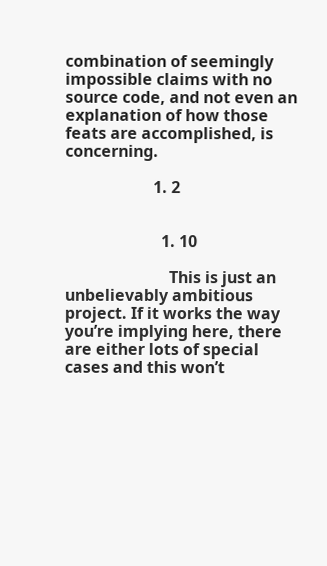combination of seemingly impossible claims with no source code, and not even an explanation of how those feats are accomplished, is concerning.

                      1. 2


                        1. 10

                          This is just an unbelievably ambitious project. If it works the way you’re implying here, there are either lots of special cases and this won’t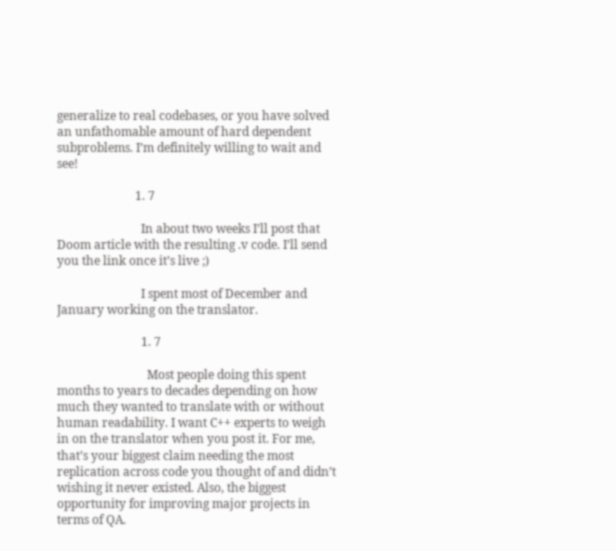generalize to real codebases, or you have solved an unfathomable amount of hard dependent subproblems. I’m definitely willing to wait and see!

                          1. 7

                            In about two weeks I’ll post that Doom article with the resulting .v code. I’ll send you the link once it’s live ;)

                            I spent most of December and January working on the translator.

                            1. 7

                              Most people doing this spent months to years to decades depending on how much they wanted to translate with or without human readability. I want C++ experts to weigh in on the translator when you post it. For me, that’s your biggest claim needing the most replication across code you thought of and didn’t wishing it never existed. Also, the biggest opportunity for improving major projects in terms of QA.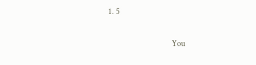1. 5

                                You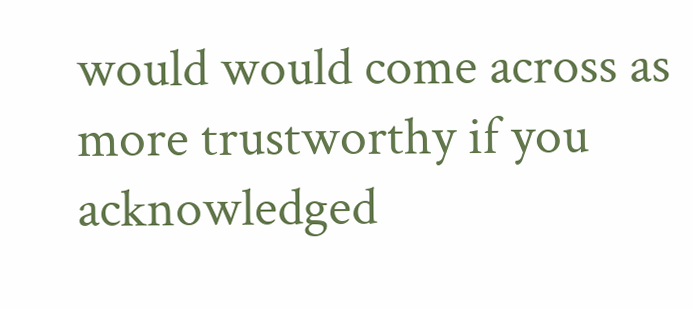would would come across as more trustworthy if you acknowledged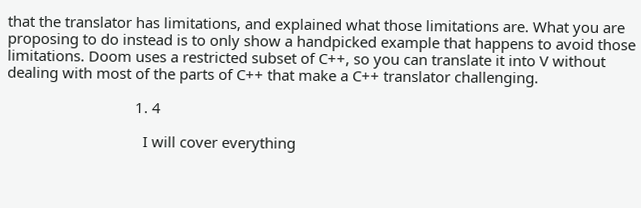that the translator has limitations, and explained what those limitations are. What you are proposing to do instead is to only show a handpicked example that happens to avoid those limitations. Doom uses a restricted subset of C++, so you can translate it into V without dealing with most of the parts of C++ that make a C++ translator challenging.

                                1. 4

                                  I will cover everything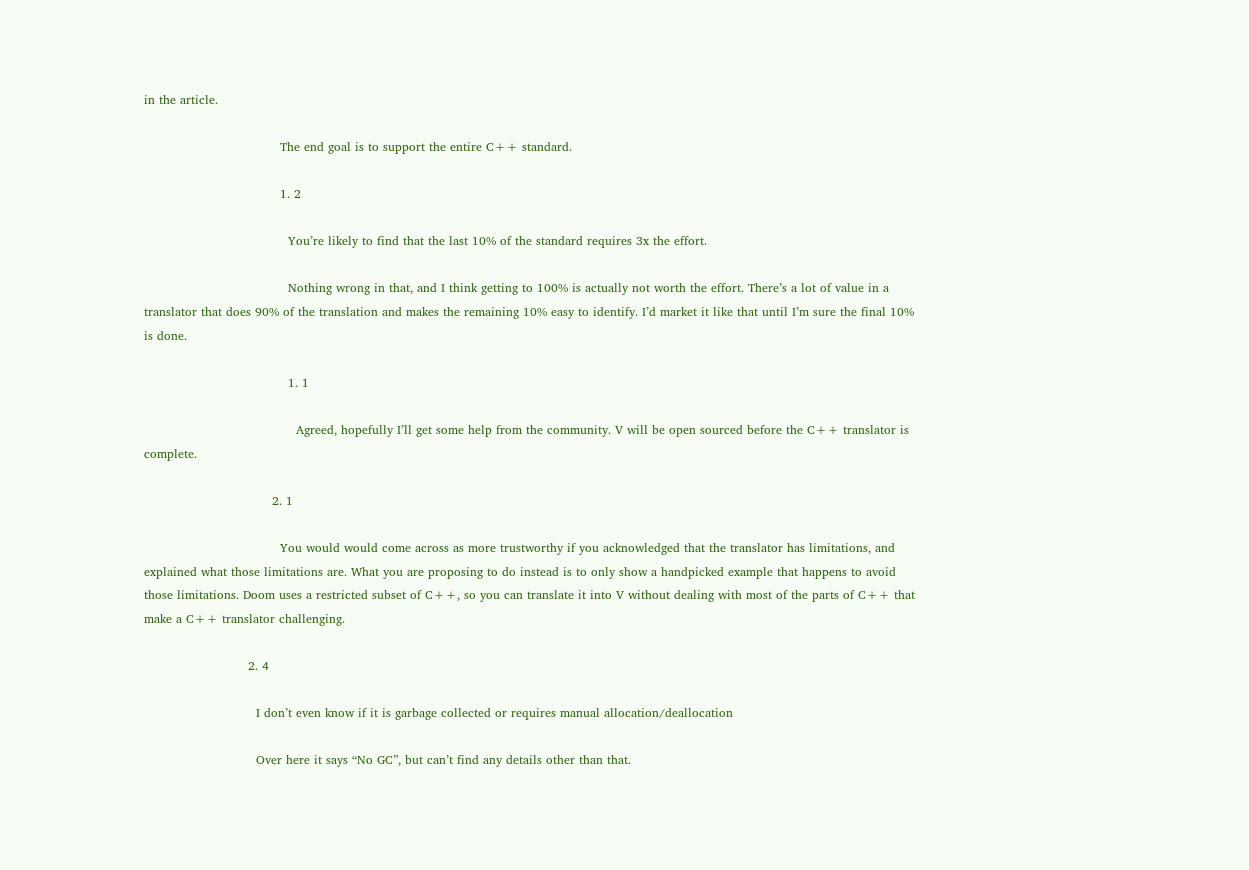in the article.

                                  The end goal is to support the entire C++ standard.

                                  1. 2

                                    You’re likely to find that the last 10% of the standard requires 3x the effort.

                                    Nothing wrong in that, and I think getting to 100% is actually not worth the effort. There’s a lot of value in a translator that does 90% of the translation and makes the remaining 10% easy to identify. I’d market it like that until I’m sure the final 10% is done.

                                    1. 1

                                      Agreed, hopefully I’ll get some help from the community. V will be open sourced before the C++ translator is complete.

                                2. 1

                                  You would would come across as more trustworthy if you acknowledged that the translator has limitations, and explained what those limitations are. What you are proposing to do instead is to only show a handpicked example that happens to avoid those limitations. Doom uses a restricted subset of C++, so you can translate it into V without dealing with most of the parts of C++ that make a C++ translator challenging.

                          2. 4

                            I don’t even know if it is garbage collected or requires manual allocation/deallocation

                            Over here it says “No GC”, but can’t find any details other than that.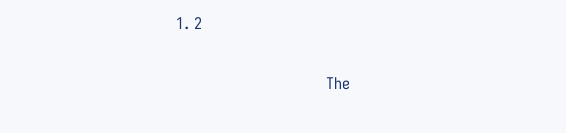1. 2

                              The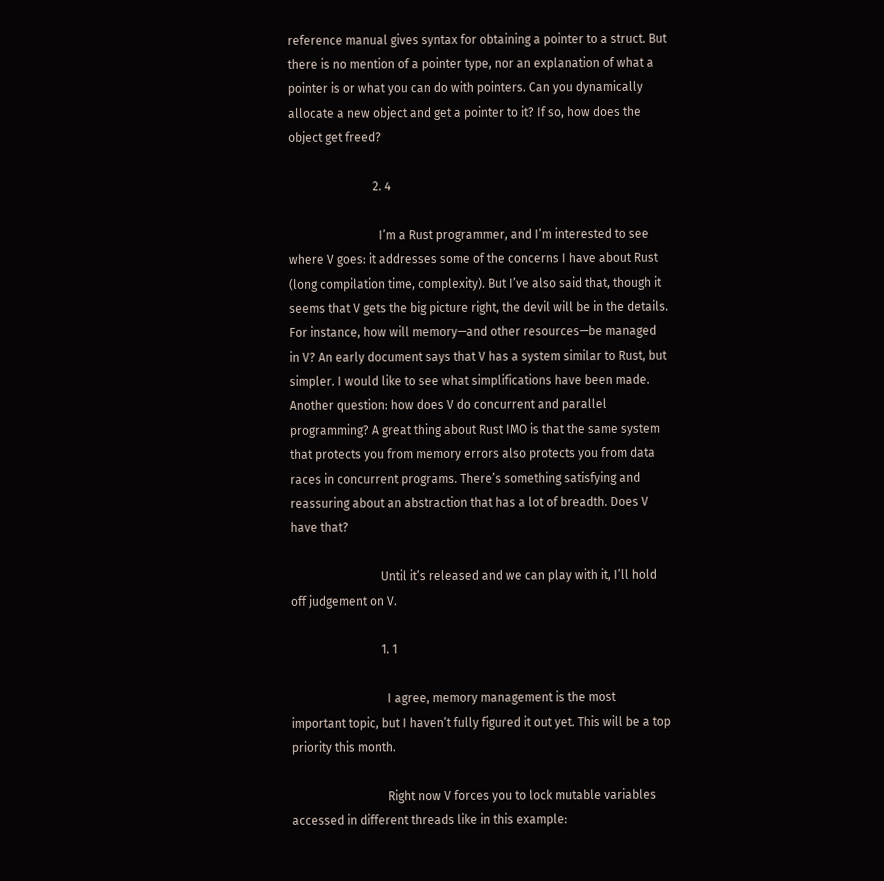reference manual gives syntax for obtaining a pointer to a struct. But there is no mention of a pointer type, nor an explanation of what a pointer is or what you can do with pointers. Can you dynamically allocate a new object and get a pointer to it? If so, how does the object get freed?

                            2. 4

                              I’m a Rust programmer, and I’m interested to see where V goes: it addresses some of the concerns I have about Rust (long compilation time, complexity). But I’ve also said that, though it seems that V gets the big picture right, the devil will be in the details. For instance, how will memory—and other resources—be managed in V? An early document says that V has a system similar to Rust, but simpler. I would like to see what simplifications have been made. Another question: how does V do concurrent and parallel programming? A great thing about Rust IMO is that the same system that protects you from memory errors also protects you from data races in concurrent programs. There’s something satisfying and reassuring about an abstraction that has a lot of breadth. Does V have that?

                              Until it’s released and we can play with it, I’ll hold off judgement on V.

                              1. 1

                                I agree, memory management is the most important topic, but I haven’t fully figured it out yet. This will be a top priority this month.

                                Right now V forces you to lock mutable variables accessed in different threads like in this example: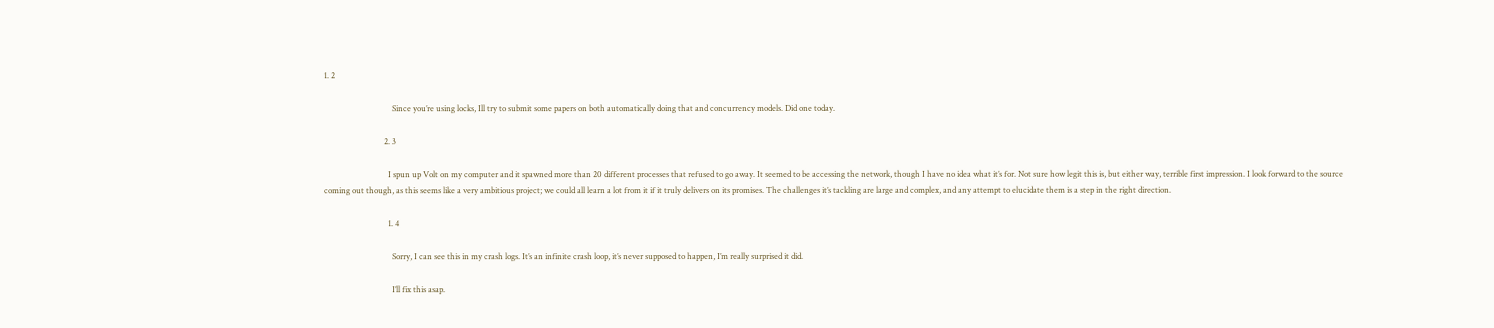1. 2

                                  Since you’re using locks, Ill try to submit some papers on both automatically doing that and concurrency models. Did one today.

                              2. 3

                                I spun up Volt on my computer and it spawned more than 20 different processes that refused to go away. It seemed to be accessing the network, though I have no idea what it’s for. Not sure how legit this is, but either way, terrible first impression. I look forward to the source coming out though, as this seems like a very ambitious project; we could all learn a lot from it if it truly delivers on its promises. The challenges it’s tackling are large and complex, and any attempt to elucidate them is a step in the right direction.

                                1. 4

                                  Sorry, I can see this in my crash logs. It’s an infinite crash loop, it’s never supposed to happen, I’m really surprised it did.

                                  I’ll fix this asap.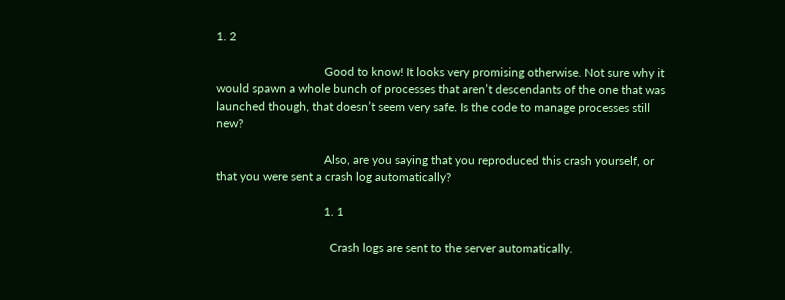1. 2

                                    Good to know! It looks very promising otherwise. Not sure why it would spawn a whole bunch of processes that aren’t descendants of the one that was launched though, that doesn’t seem very safe. Is the code to manage processes still new?

                                    Also, are you saying that you reproduced this crash yourself, or that you were sent a crash log automatically?

                                    1. 1

                                      Crash logs are sent to the server automatically.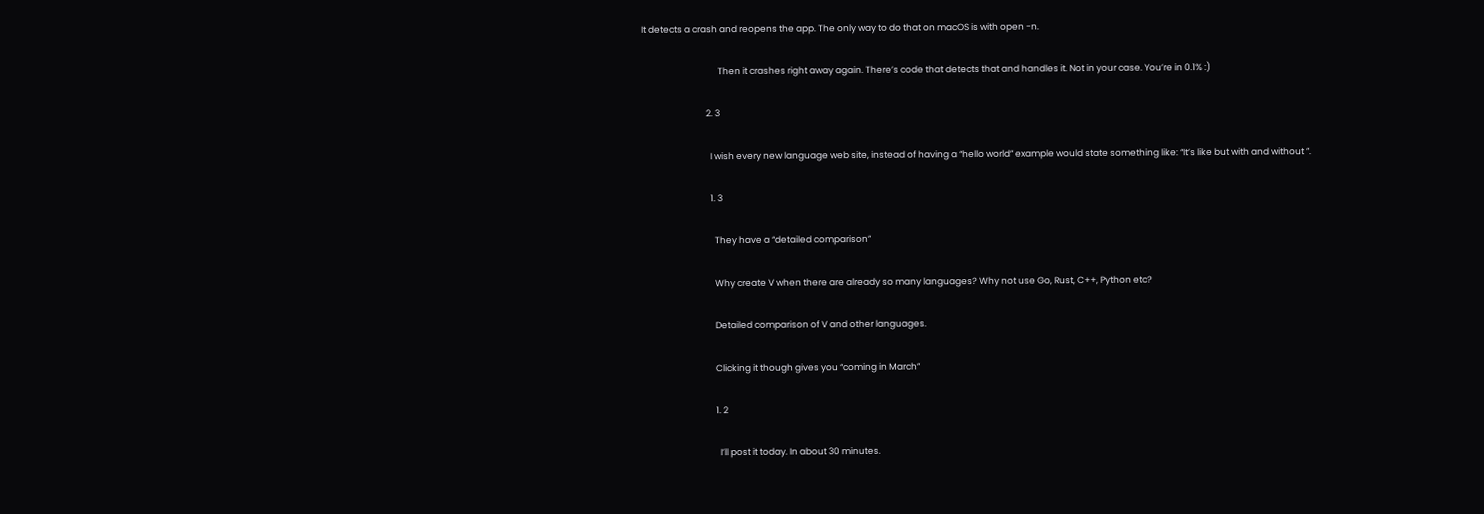It detects a crash and reopens the app. The only way to do that on macOS is with open -n.

                                      Then it crashes right away again. There’s code that detects that and handles it. Not in your case. You’re in 0.1% :)

                                2. 3

                                  I wish every new language web site, instead of having a “hello world” example would state something like: “It’s like but with and without ”.

                                  1. 3

                                    They have a “detailed comparison”

                                    Why create V when there are already so many languages? Why not use Go, Rust, C++, Python etc?

                                    Detailed comparison of V and other languages.

                                    Clicking it though gives you “coming in March”

                                    1. 2

                                      I’ll post it today. In about 30 minutes.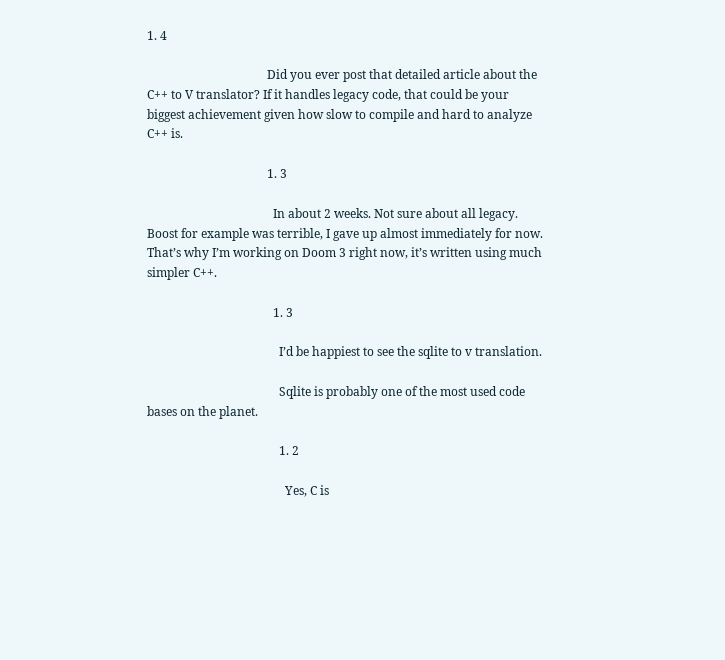1. 4

                                        Did you ever post that detailed article about the C++ to V translator? If it handles legacy code, that could be your biggest achievement given how slow to compile and hard to analyze C++ is.

                                        1. 3

                                          In about 2 weeks. Not sure about all legacy. Boost for example was terrible, I gave up almost immediately for now. That’s why I’m working on Doom 3 right now, it’s written using much simpler C++.

                                          1. 3

                                            I’d be happiest to see the sqlite to v translation.

                                            Sqlite is probably one of the most used code bases on the planet.

                                            1. 2

                                              Yes, C is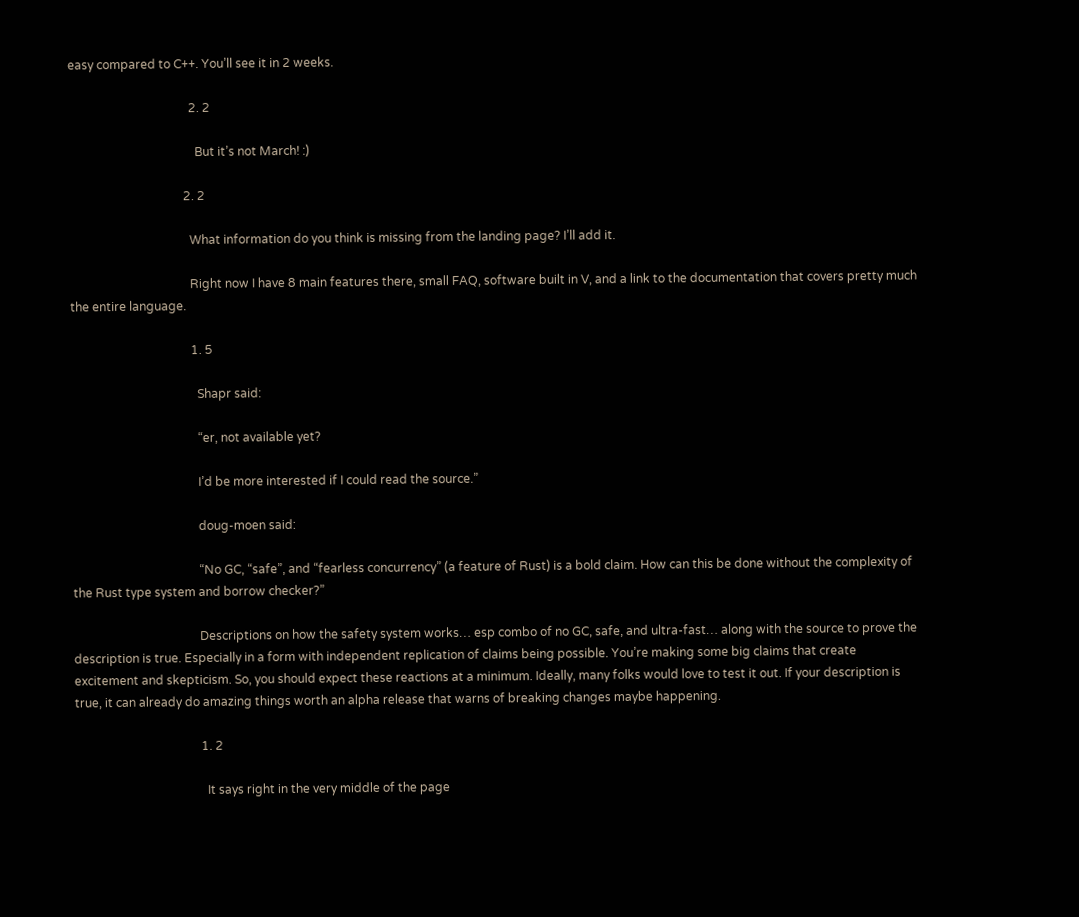easy compared to C++. You’ll see it in 2 weeks.

                                        2. 2

                                          But it’s not March! :)

                                      2. 2

                                        What information do you think is missing from the landing page? I’ll add it.

                                        Right now I have 8 main features there, small FAQ, software built in V, and a link to the documentation that covers pretty much the entire language.

                                        1. 5

                                          Shapr said:

                                          “er, not available yet?

                                          I’d be more interested if I could read the source.”

                                          doug-moen said:

                                          “No GC, “safe”, and “fearless concurrency” (a feature of Rust) is a bold claim. How can this be done without the complexity of the Rust type system and borrow checker?”

                                          Descriptions on how the safety system works… esp combo of no GC, safe, and ultra-fast… along with the source to prove the description is true. Especially in a form with independent replication of claims being possible. You’re making some big claims that create excitement and skepticism. So, you should expect these reactions at a minimum. Ideally, many folks would love to test it out. If your description is true, it can already do amazing things worth an alpha release that warns of breaking changes maybe happening.

                                          1. 2

                                            It says right in the very middle of the page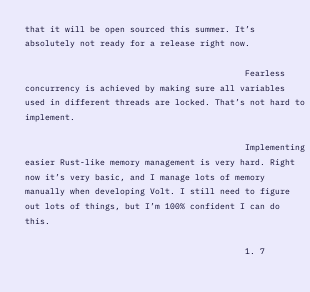that it will be open sourced this summer. It’s absolutely not ready for a release right now.

                                            Fearless concurrency is achieved by making sure all variables used in different threads are locked. That’s not hard to implement.

                                            Implementing easier Rust-like memory management is very hard. Right now it’s very basic, and I manage lots of memory manually when developing Volt. I still need to figure out lots of things, but I’m 100% confident I can do this.

                                            1. 7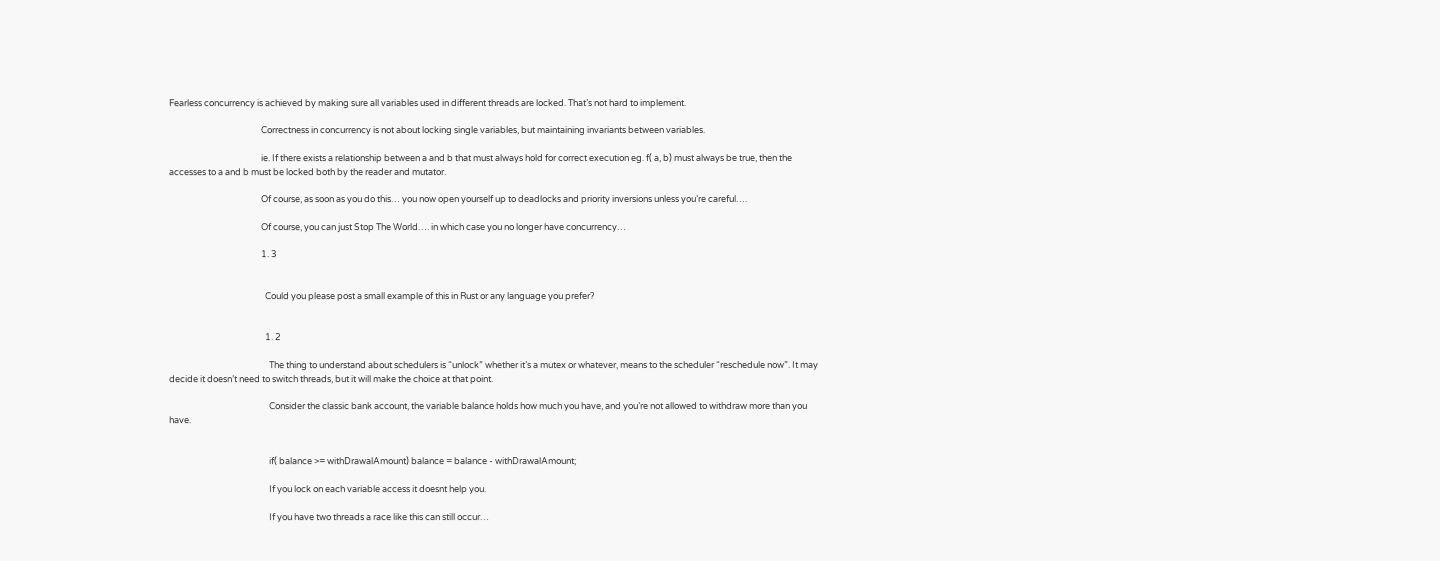Fearless concurrency is achieved by making sure all variables used in different threads are locked. That’s not hard to implement.

                                              Correctness in concurrency is not about locking single variables, but maintaining invariants between variables.

                                              ie. If there exists a relationship between a and b that must always hold for correct execution eg. f( a, b) must always be true, then the accesses to a and b must be locked both by the reader and mutator.

                                              Of course, as soon as you do this… you now open yourself up to deadlocks and priority inversions unless you’re careful….

                                              Of course, you can just Stop The World…. in which case you no longer have concurrency…

                                              1. 3


                                                Could you please post a small example of this in Rust or any language you prefer?


                                                1. 2

                                                  The thing to understand about schedulers is “unlock” whether it’s a mutex or whatever, means to the scheduler “reschedule now”. It may decide it doesn’t need to switch threads, but it will make the choice at that point.

                                                  Consider the classic bank account, the variable balance holds how much you have, and you’re not allowed to withdraw more than you have.


                                                  if( balance >= withDrawalAmount) balance = balance - withDrawalAmount;

                                                  If you lock on each variable access it doesnt help you.

                                                  If you have two threads a race like this can still occur…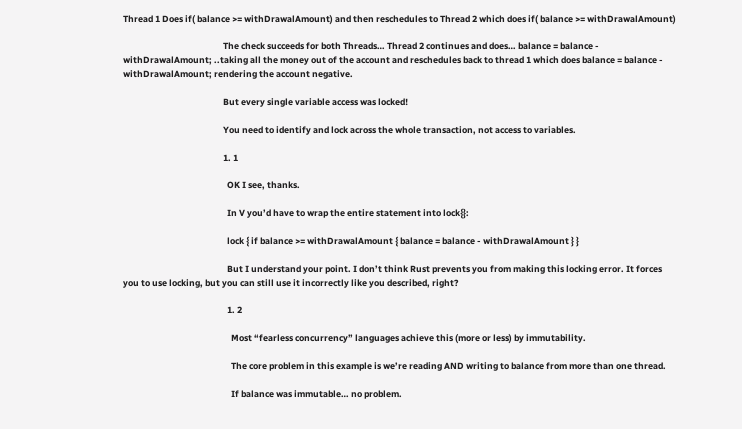Thread 1 Does if( balance >= withDrawalAmount) and then reschedules to Thread 2 which does if( balance >= withDrawalAmount)

                                                  The check succeeds for both Threads… Thread 2 continues and does… balance = balance - withDrawalAmount; ..taking all the money out of the account and reschedules back to thread 1 which does balance = balance - withDrawalAmount; rendering the account negative.

                                                  But every single variable access was locked!

                                                  You need to identify and lock across the whole transaction, not access to variables.

                                                  1. 1

                                                    OK I see, thanks.

                                                    In V you’d have to wrap the entire statement into lock{}:

                                                    lock { if balance >= withDrawalAmount { balance = balance - withDrawalAmount } }

                                                    But I understand your point. I don’t think Rust prevents you from making this locking error. It forces you to use locking, but you can still use it incorrectly like you described, right?

                                                    1. 2

                                                      Most “fearless concurrency” languages achieve this (more or less) by immutability.

                                                      The core problem in this example is we’re reading AND writing to balance from more than one thread.

                                                      If balance was immutable… no problem.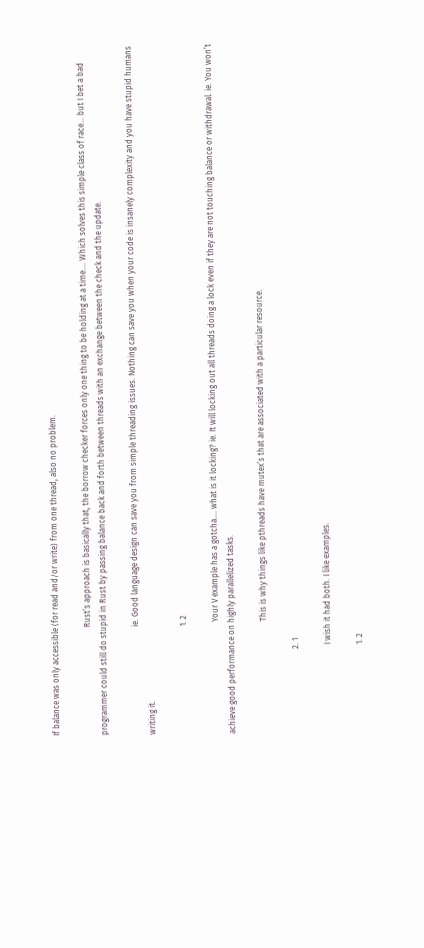If balance was only accessible (for read and/or write) from one thread, also no problem.

                                                      Rust’s approach is basically that, the borrow checker forces only one thing to be holding at a time…. Which solves this simple class of race… but I bet a bad programmer could still do stupid in Rust by passing balance back and forth between threads with an exchange between the check and the update.

                                                      ie. Good language design can save you from simple threading issues. Nothing can save you when your code is insanely complexity and you have stupid humans writing it.

                                                      1. 2

                                                        Your V example has a gotcha…. what is it locking? ie. It will locking out all threads doing a lock even if they are not touching balance or withdrawal. ie. You won’t achieve good performance on highly parallelized tasks.

                                                        This is why things like pthreads have mutex’s that are associated with a particular resource.

                                          2. 1

                                            I wish it had both. I like examples.

                                            1. 2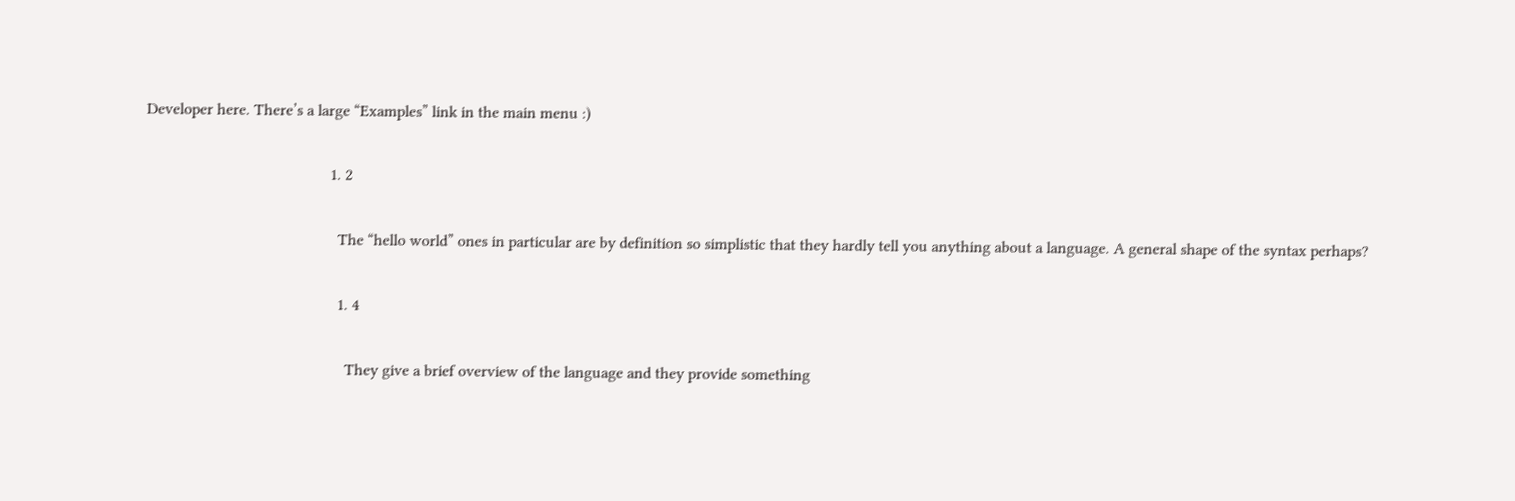Developer here. There’s a large “Examples” link in the main menu :)

                                              1. 2

                                                The “hello world” ones in particular are by definition so simplistic that they hardly tell you anything about a language. A general shape of the syntax perhaps?

                                                1. 4

                                                  They give a brief overview of the language and they provide something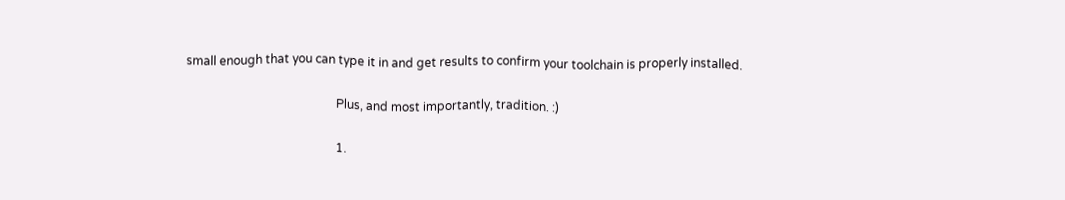small enough that you can type it in and get results to confirm your toolchain is properly installed.

                                                  Plus, and most importantly, tradition. :)

                                                  1.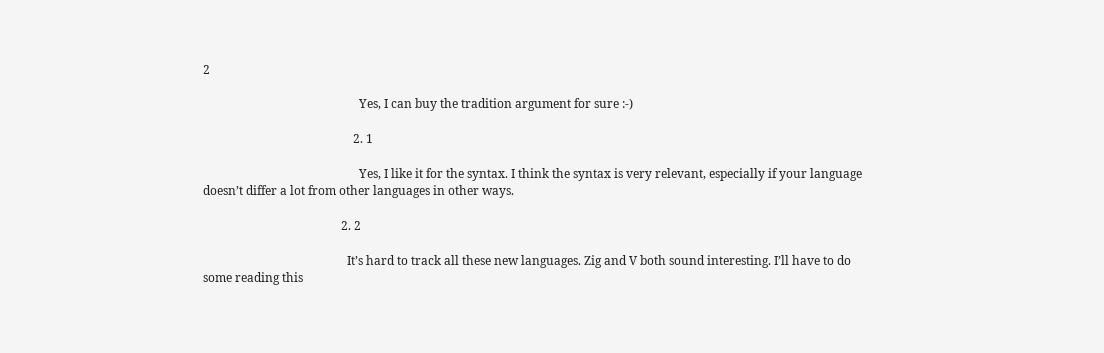2

                                                    Yes, I can buy the tradition argument for sure :-)

                                                  2. 1

                                                    Yes, I like it for the syntax. I think the syntax is very relevant, especially if your language doesn’t differ a lot from other languages in other ways.

                                              2. 2

                                                It’s hard to track all these new languages. Zig and V both sound interesting. I’ll have to do some reading this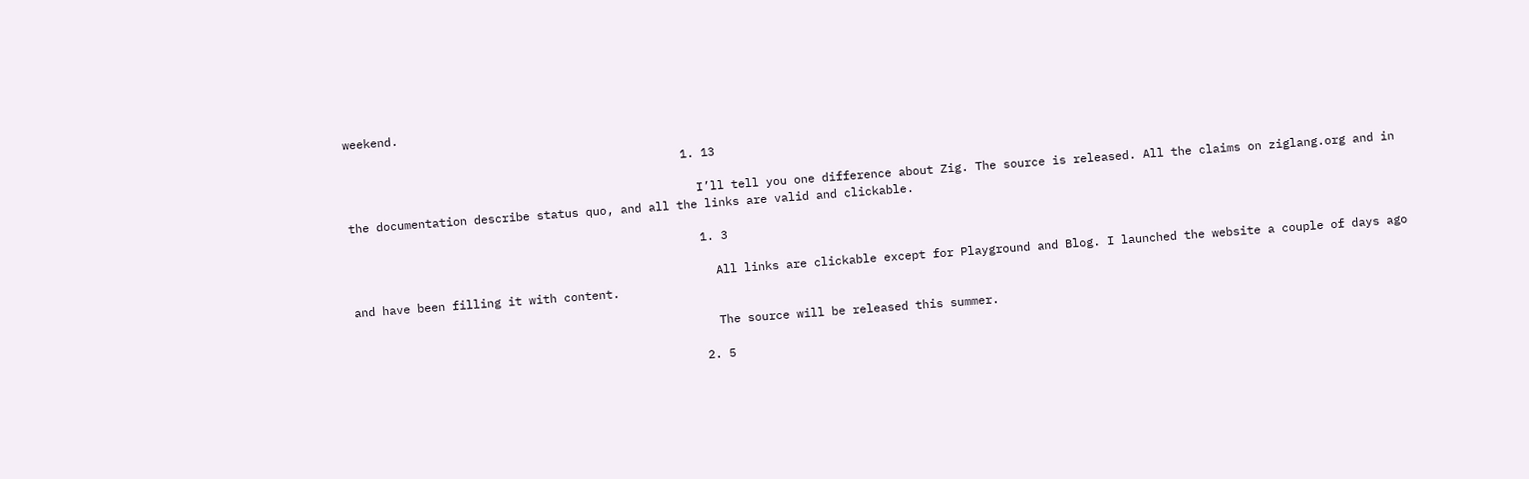weekend.

                                                1. 13

                                                  I’ll tell you one difference about Zig. The source is released. All the claims on ziglang.org and in the documentation describe status quo, and all the links are valid and clickable.

                                                  1. 3

                                                    All links are clickable except for Playground and Blog. I launched the website a couple of days ago and have been filling it with content.

                                                    The source will be released this summer.

                                                  2. 5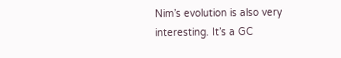Nim’s evolution is also very interesting. It’s a GC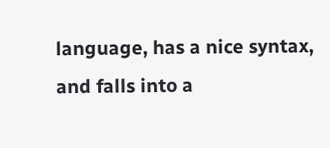language, has a nice syntax, and falls into a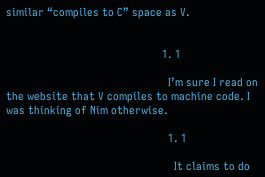similar “compiles to C” space as V.


                                                    1. 1

                                                      I’m sure I read on the website that V compiles to machine code. I was thinking of Nim otherwise.

                                                      1. 1

                                                        It claims to do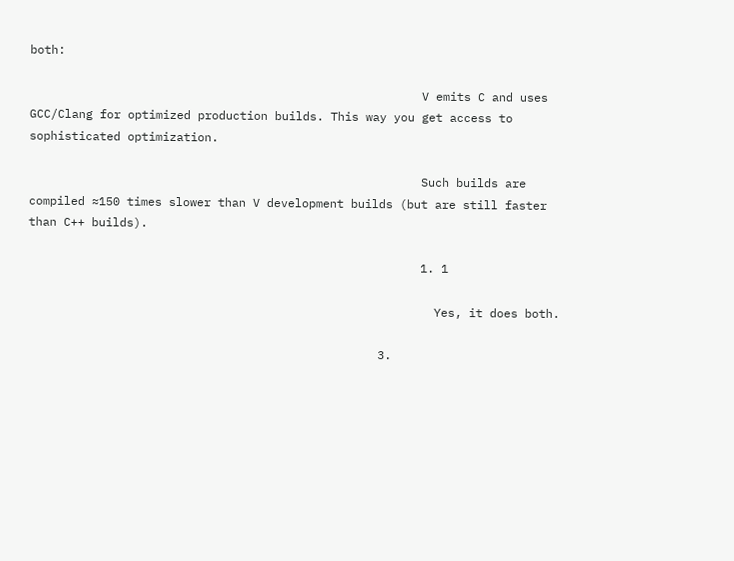both:

                                                        V emits C and uses GCC/Clang for optimized production builds. This way you get access to sophisticated optimization.

                                                        Such builds are compiled ≈150 times slower than V development builds (but are still faster than C++ builds).

                                                        1. 1

                                                          Yes, it does both.

                                                  3.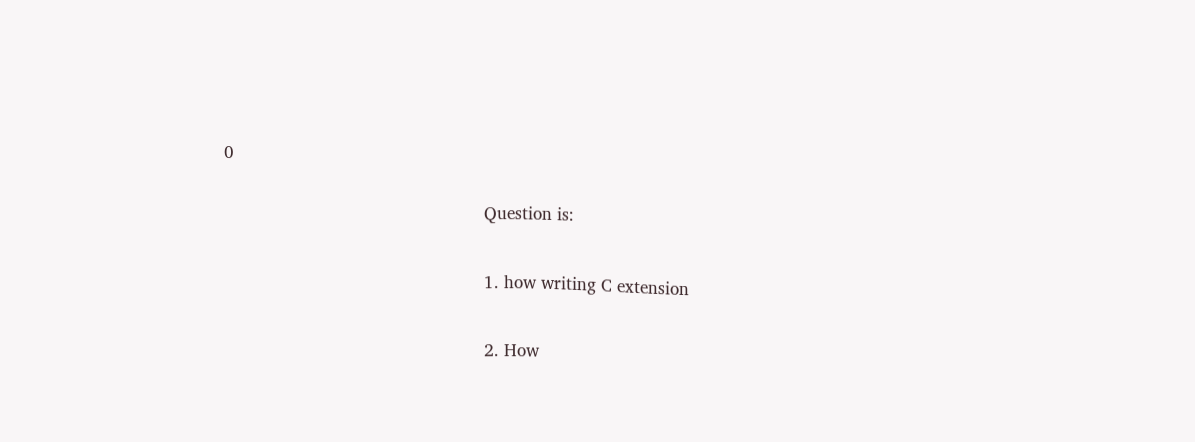0

                                                    Question is:

                                                    1. how writing C extension

                                                    2. How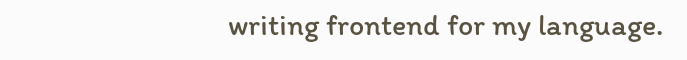writing frontend for my language.